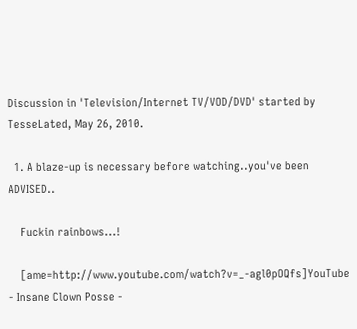Discussion in 'Television/Internet TV/VOD/DVD' started by TesseLated, May 26, 2010.

  1. A blaze-up is necessary before watching..you've been ADVISED..

    Fuckin rainbows...!

    [ame=http://www.youtube.com/watch?v=_-agl0pOQfs]YouTube - Insane Clown Posse -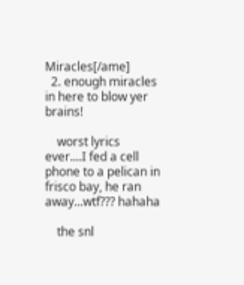Miracles[/ame]
  2. enough miracles in here to blow yer brains!

    worst lyrics ever....I fed a cell phone to a pelican in frisco bay, he ran away...wtf??? hahaha

    the snl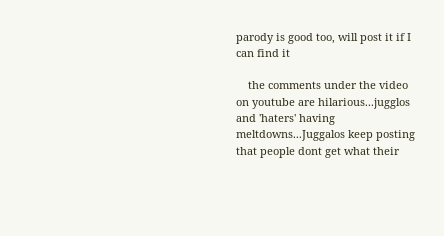parody is good too, will post it if I can find it

    the comments under the video on youtube are hilarious...jugglos and 'haters' having meltdowns...Juggalos keep posting that people dont get what their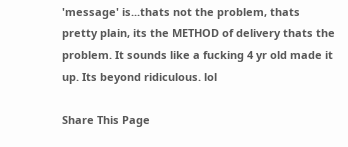'message' is...thats not the problem, thats pretty plain, its the METHOD of delivery thats the problem. It sounds like a fucking 4 yr old made it up. Its beyond ridiculous. lol

Share This Page